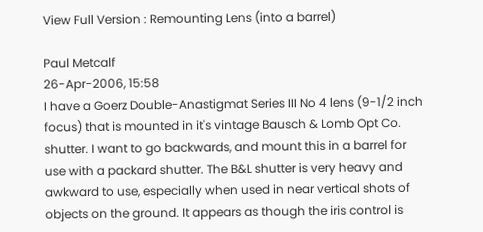View Full Version : Remounting Lens (into a barrel)

Paul Metcalf
26-Apr-2006, 15:58
I have a Goerz Double-Anastigmat Series III No 4 lens (9-1/2 inch focus) that is mounted in it's vintage Bausch & Lomb Opt Co. shutter. I want to go backwards, and mount this in a barrel for use with a packard shutter. The B&L shutter is very heavy and awkward to use, especially when used in near vertical shots of objects on the ground. It appears as though the iris control is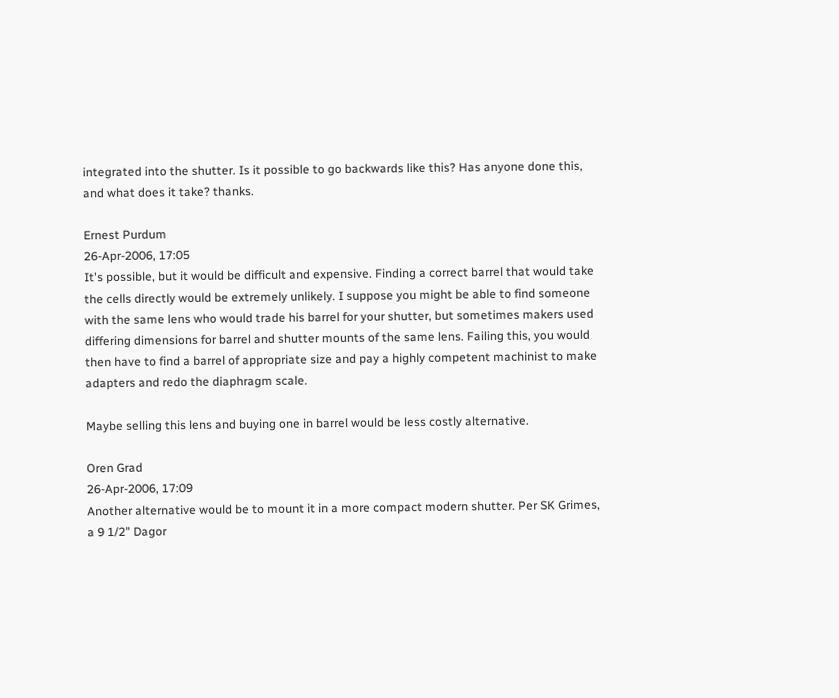integrated into the shutter. Is it possible to go backwards like this? Has anyone done this, and what does it take? thanks.

Ernest Purdum
26-Apr-2006, 17:05
It's possible, but it would be difficult and expensive. Finding a correct barrel that would take the cells directly would be extremely unlikely. I suppose you might be able to find someone with the same lens who would trade his barrel for your shutter, but sometimes makers used differing dimensions for barrel and shutter mounts of the same lens. Failing this, you would then have to find a barrel of appropriate size and pay a highly competent machinist to make adapters and redo the diaphragm scale.

Maybe selling this lens and buying one in barrel would be less costly alternative.

Oren Grad
26-Apr-2006, 17:09
Another alternative would be to mount it in a more compact modern shutter. Per SK Grimes, a 9 1/2" Dagor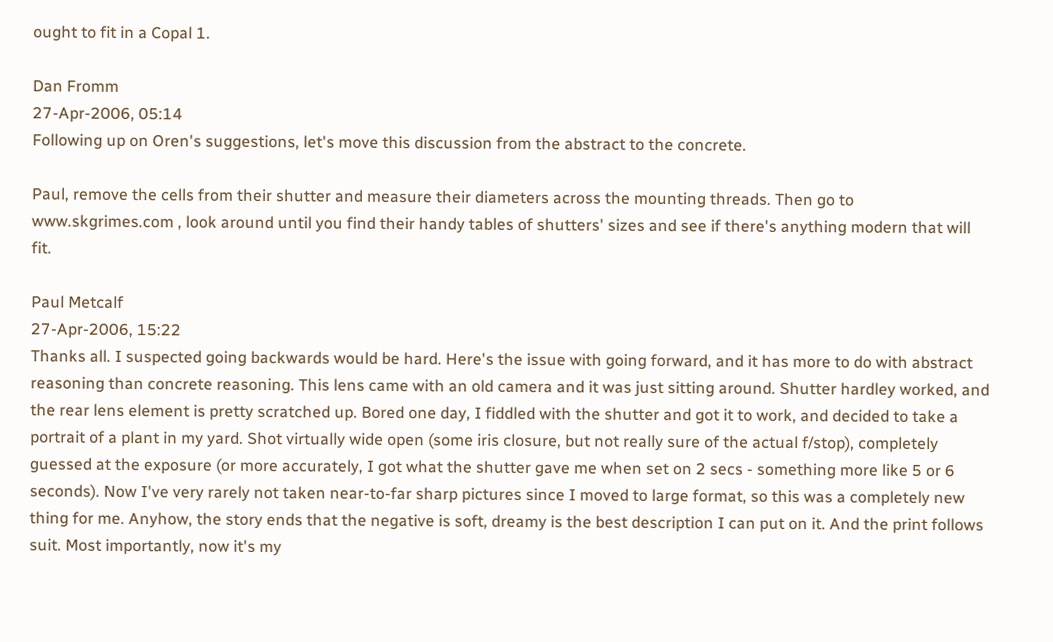ought to fit in a Copal 1.

Dan Fromm
27-Apr-2006, 05:14
Following up on Oren's suggestions, let's move this discussion from the abstract to the concrete.

Paul, remove the cells from their shutter and measure their diameters across the mounting threads. Then go to www.skgrimes.com , look around until you find their handy tables of shutters' sizes and see if there's anything modern that will fit.

Paul Metcalf
27-Apr-2006, 15:22
Thanks all. I suspected going backwards would be hard. Here's the issue with going forward, and it has more to do with abstract reasoning than concrete reasoning. This lens came with an old camera and it was just sitting around. Shutter hardley worked, and the rear lens element is pretty scratched up. Bored one day, I fiddled with the shutter and got it to work, and decided to take a portrait of a plant in my yard. Shot virtually wide open (some iris closure, but not really sure of the actual f/stop), completely guessed at the exposure (or more accurately, I got what the shutter gave me when set on 2 secs - something more like 5 or 6 seconds). Now I've very rarely not taken near-to-far sharp pictures since I moved to large format, so this was a completely new thing for me. Anyhow, the story ends that the negative is soft, dreamy is the best description I can put on it. And the print follows suit. Most importantly, now it's my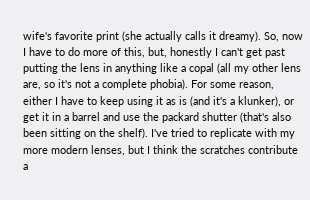wife's favorite print (she actually calls it dreamy). So, now I have to do more of this, but, honestly I can't get past putting the lens in anything like a copal (all my other lens are, so it's not a complete phobia). For some reason, either I have to keep using it as is (and it's a klunker), or get it in a barrel and use the packard shutter (that's also been sitting on the shelf). I've tried to replicate with my more modern lenses, but I think the scratches contribute a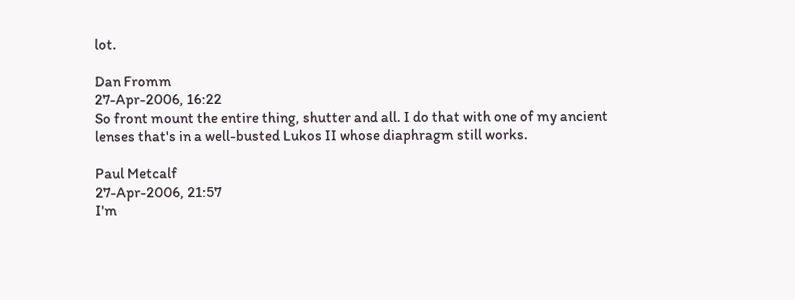lot.

Dan Fromm
27-Apr-2006, 16:22
So front mount the entire thing, shutter and all. I do that with one of my ancient lenses that's in a well-busted Lukos II whose diaphragm still works.

Paul Metcalf
27-Apr-2006, 21:57
I'm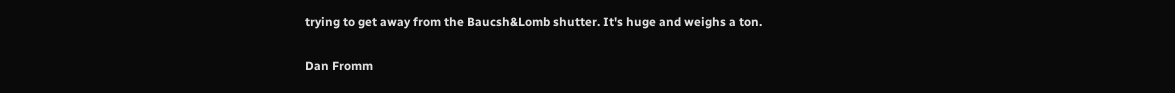trying to get away from the Baucsh&Lomb shutter. It's huge and weighs a ton.

Dan Fromm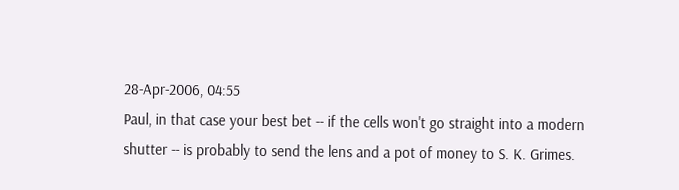28-Apr-2006, 04:55
Paul, in that case your best bet -- if the cells won't go straight into a modern shutter -- is probably to send the lens and a pot of money to S. K. Grimes.